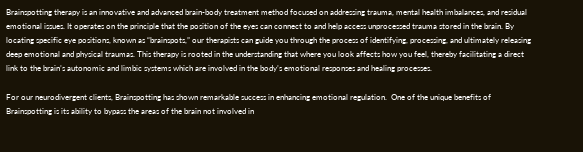Brainspotting therapy is an innovative and advanced brain-body treatment method focused on addressing trauma, mental health imbalances, and residual emotional issues. It operates on the principle that the position of the eyes can connect to and help access unprocessed trauma stored in the brain. By locating specific eye positions, known as “brainspots,” our therapists can guide you through the process of identifying, processing, and ultimately releasing deep emotional and physical traumas. This therapy is rooted in the understanding that where you look affects how you feel, thereby facilitating a direct link to the brain’s autonomic and limbic systems which are involved in the body’s emotional responses and healing processes.

For our neurodivergent clients, Brainspotting has shown remarkable success in enhancing emotional regulation.  One of the unique benefits of Brainspotting is its ability to bypass the areas of the brain not involved in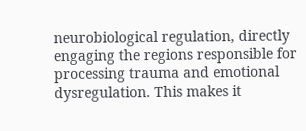neurobiological regulation, directly engaging the regions responsible for processing trauma and emotional dysregulation. This makes it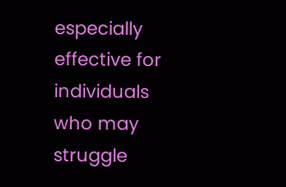especially effective for individuals who may struggle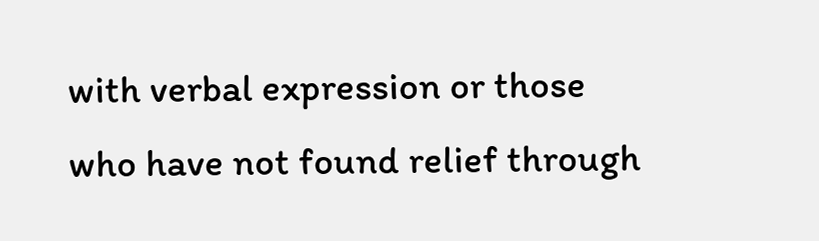with verbal expression or those who have not found relief through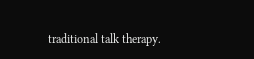traditional talk therapy.